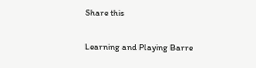Share this

Learning and Playing Barre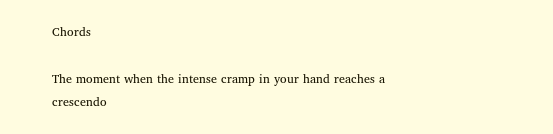Chords

The moment when the intense cramp in your hand reaches a crescendo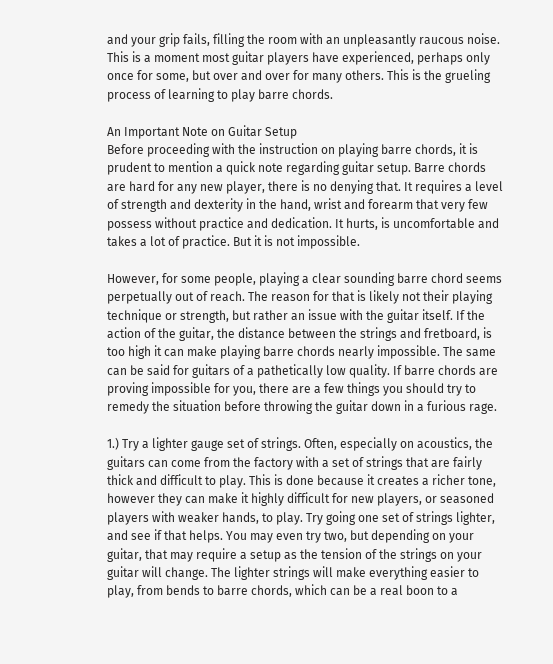and your grip fails, filling the room with an unpleasantly raucous noise. This is a moment most guitar players have experienced, perhaps only once for some, but over and over for many others. This is the grueling process of learning to play barre chords.

An Important Note on Guitar Setup
Before proceeding with the instruction on playing barre chords, it is prudent to mention a quick note regarding guitar setup. Barre chords are hard for any new player, there is no denying that. It requires a level of strength and dexterity in the hand, wrist and forearm that very few possess without practice and dedication. It hurts, is uncomfortable and takes a lot of practice. But it is not impossible.

However, for some people, playing a clear sounding barre chord seems perpetually out of reach. The reason for that is likely not their playing technique or strength, but rather an issue with the guitar itself. If the action of the guitar, the distance between the strings and fretboard, is too high it can make playing barre chords nearly impossible. The same can be said for guitars of a pathetically low quality. If barre chords are proving impossible for you, there are a few things you should try to remedy the situation before throwing the guitar down in a furious rage.

1.) Try a lighter gauge set of strings. Often, especially on acoustics, the guitars can come from the factory with a set of strings that are fairly thick and difficult to play. This is done because it creates a richer tone, however they can make it highly difficult for new players, or seasoned players with weaker hands, to play. Try going one set of strings lighter, and see if that helps. You may even try two, but depending on your guitar, that may require a setup as the tension of the strings on your guitar will change. The lighter strings will make everything easier to play, from bends to barre chords, which can be a real boon to a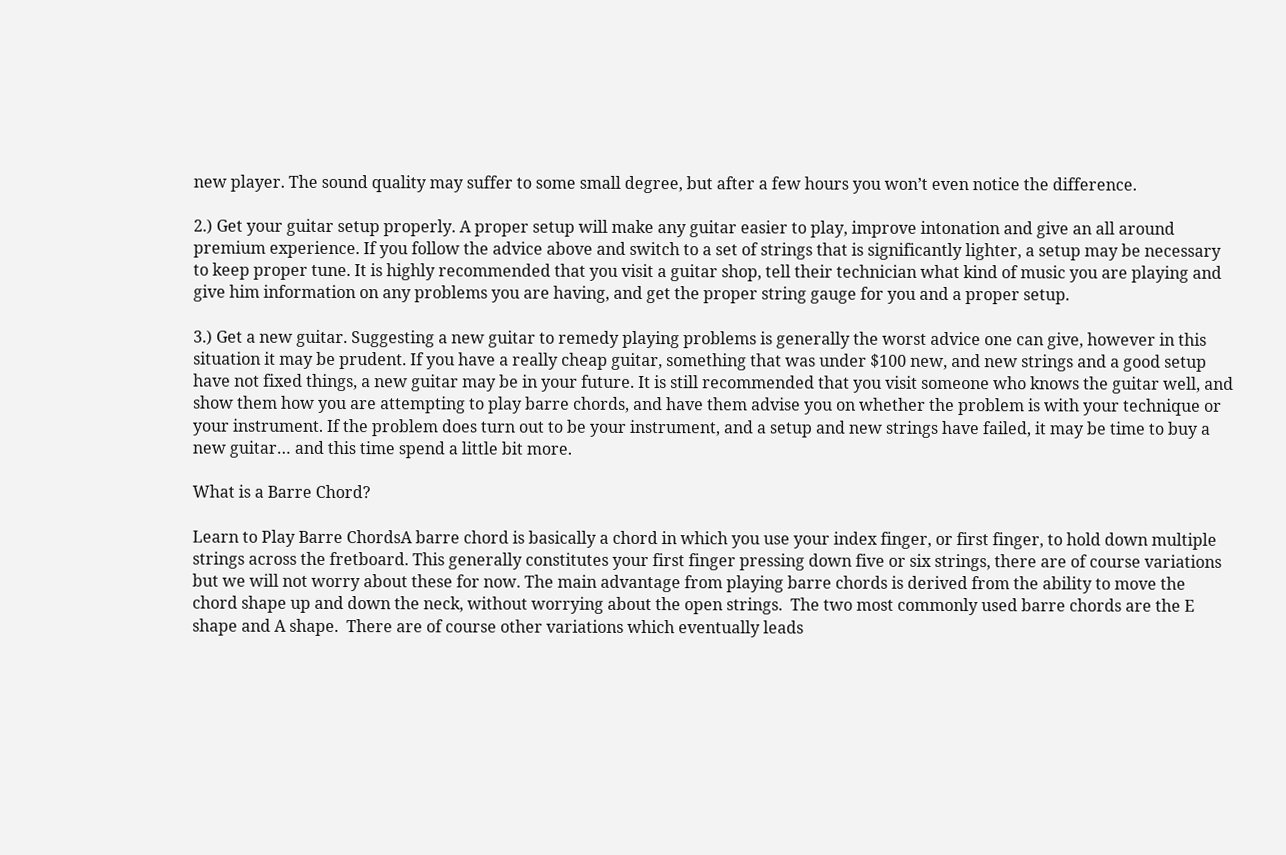new player. The sound quality may suffer to some small degree, but after a few hours you won’t even notice the difference.

2.) Get your guitar setup properly. A proper setup will make any guitar easier to play, improve intonation and give an all around premium experience. If you follow the advice above and switch to a set of strings that is significantly lighter, a setup may be necessary to keep proper tune. It is highly recommended that you visit a guitar shop, tell their technician what kind of music you are playing and give him information on any problems you are having, and get the proper string gauge for you and a proper setup.

3.) Get a new guitar. Suggesting a new guitar to remedy playing problems is generally the worst advice one can give, however in this situation it may be prudent. If you have a really cheap guitar, something that was under $100 new, and new strings and a good setup have not fixed things, a new guitar may be in your future. It is still recommended that you visit someone who knows the guitar well, and show them how you are attempting to play barre chords, and have them advise you on whether the problem is with your technique or your instrument. If the problem does turn out to be your instrument, and a setup and new strings have failed, it may be time to buy a new guitar… and this time spend a little bit more.

What is a Barre Chord?

Learn to Play Barre ChordsA barre chord is basically a chord in which you use your index finger, or first finger, to hold down multiple strings across the fretboard. This generally constitutes your first finger pressing down five or six strings, there are of course variations but we will not worry about these for now. The main advantage from playing barre chords is derived from the ability to move the chord shape up and down the neck, without worrying about the open strings.  The two most commonly used barre chords are the E shape and A shape.  There are of course other variations which eventually leads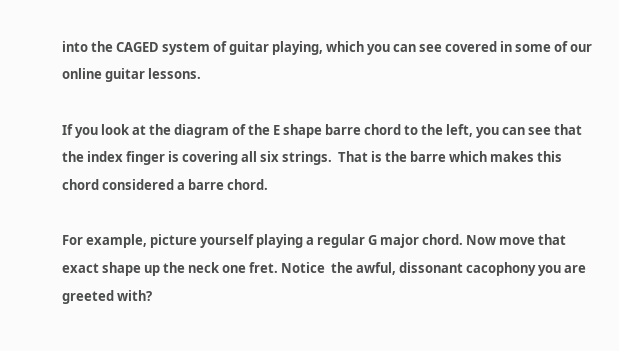into the CAGED system of guitar playing, which you can see covered in some of our online guitar lessons.

If you look at the diagram of the E shape barre chord to the left, you can see that the index finger is covering all six strings.  That is the barre which makes this chord considered a barre chord.

For example, picture yourself playing a regular G major chord. Now move that exact shape up the neck one fret. Notice  the awful, dissonant cacophony you are greeted with?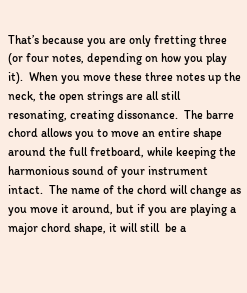That’s because you are only fretting three (or four notes, depending on how you play it).  When you move these three notes up the neck, the open strings are all still resonating, creating dissonance.  The barre chord allows you to move an entire shape around the full fretboard, while keeping the harmonious sound of your instrument intact.  The name of the chord will change as you move it around, but if you are playing a major chord shape, it will still  be a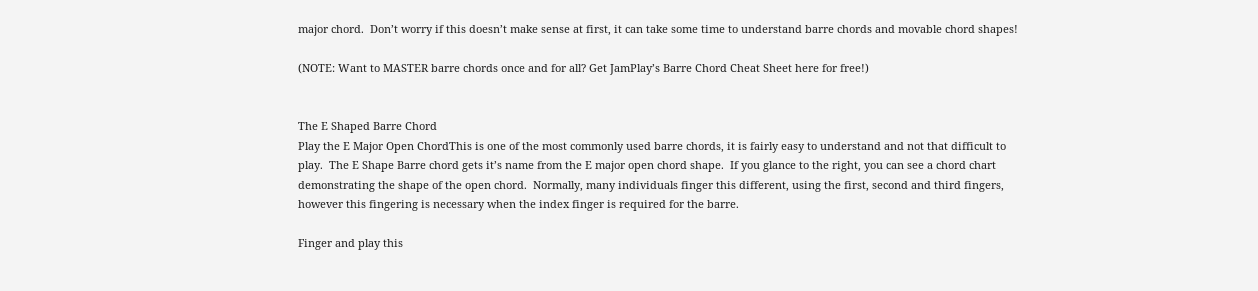major chord.  Don’t worry if this doesn’t make sense at first, it can take some time to understand barre chords and movable chord shapes!

(NOTE: Want to MASTER barre chords once and for all? Get JamPlay’s Barre Chord Cheat Sheet here for free!)


The E Shaped Barre Chord
Play the E Major Open ChordThis is one of the most commonly used barre chords, it is fairly easy to understand and not that difficult to play.  The E Shape Barre chord gets it’s name from the E major open chord shape.  If you glance to the right, you can see a chord chart demonstrating the shape of the open chord.  Normally, many individuals finger this different, using the first, second and third fingers, however this fingering is necessary when the index finger is required for the barre.

Finger and play this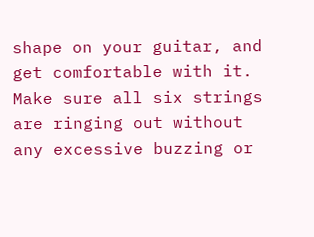shape on your guitar, and get comfortable with it.  Make sure all six strings are ringing out without any excessive buzzing or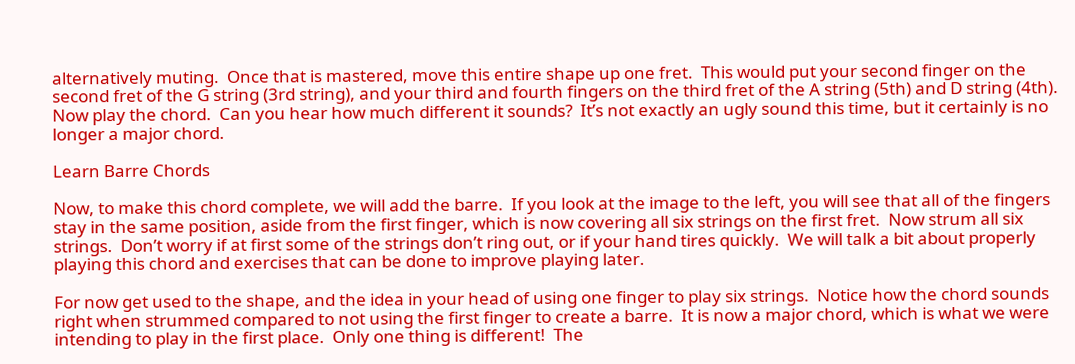alternatively muting.  Once that is mastered, move this entire shape up one fret.  This would put your second finger on the second fret of the G string (3rd string), and your third and fourth fingers on the third fret of the A string (5th) and D string (4th).   Now play the chord.  Can you hear how much different it sounds?  It’s not exactly an ugly sound this time, but it certainly is no longer a major chord.

Learn Barre Chords

Now, to make this chord complete, we will add the barre.  If you look at the image to the left, you will see that all of the fingers stay in the same position, aside from the first finger, which is now covering all six strings on the first fret.  Now strum all six strings.  Don’t worry if at first some of the strings don’t ring out, or if your hand tires quickly.  We will talk a bit about properly playing this chord and exercises that can be done to improve playing later.

For now get used to the shape, and the idea in your head of using one finger to play six strings.  Notice how the chord sounds right when strummed compared to not using the first finger to create a barre.  It is now a major chord, which is what we were intending to play in the first place.  Only one thing is different!  The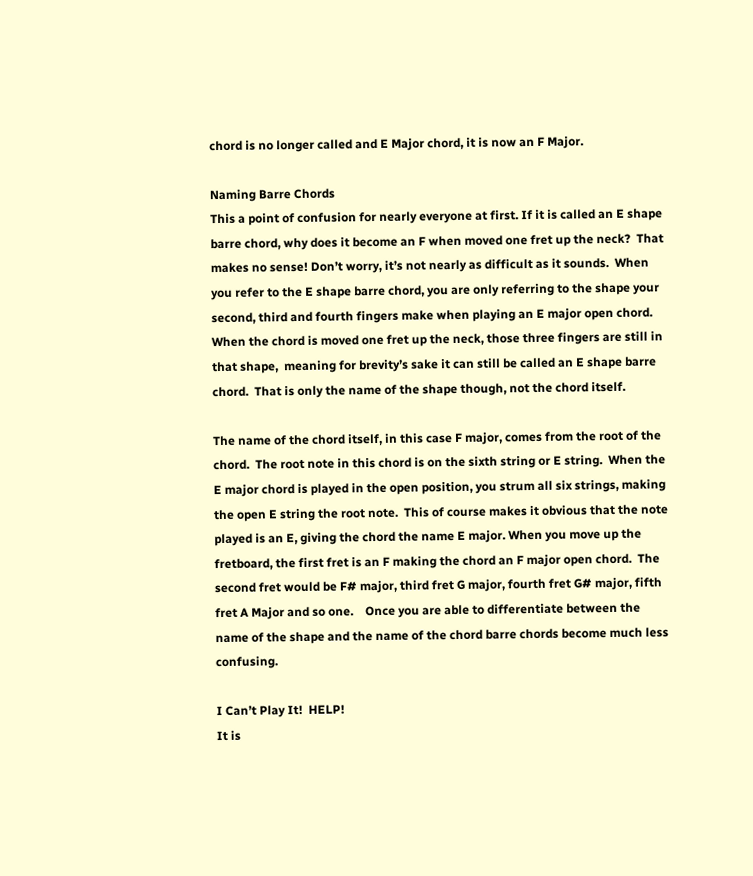chord is no longer called and E Major chord, it is now an F Major.

Naming Barre Chords
This a point of confusion for nearly everyone at first. If it is called an E shape barre chord, why does it become an F when moved one fret up the neck?  That makes no sense! Don’t worry, it’s not nearly as difficult as it sounds.  When you refer to the E shape barre chord, you are only referring to the shape your second, third and fourth fingers make when playing an E major open chord.  When the chord is moved one fret up the neck, those three fingers are still in that shape,  meaning for brevity’s sake it can still be called an E shape barre chord.  That is only the name of the shape though, not the chord itself.

The name of the chord itself, in this case F major, comes from the root of the chord.  The root note in this chord is on the sixth string or E string.  When the E major chord is played in the open position, you strum all six strings, making the open E string the root note.  This of course makes it obvious that the note played is an E, giving the chord the name E major. When you move up the fretboard, the first fret is an F making the chord an F major open chord.  The second fret would be F# major, third fret G major, fourth fret G# major, fifth fret A Major and so one.    Once you are able to differentiate between the name of the shape and the name of the chord barre chords become much less confusing.

I Can’t Play It!  HELP!
It is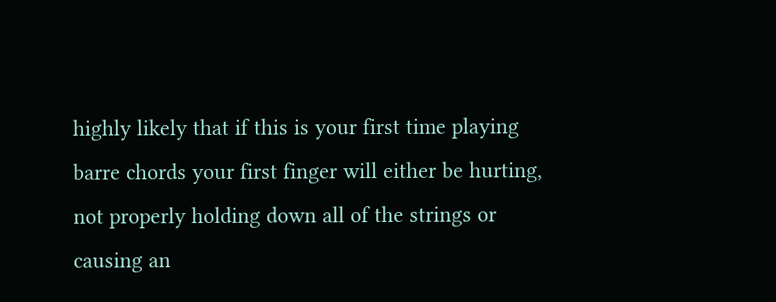highly likely that if this is your first time playing barre chords your first finger will either be hurting, not properly holding down all of the strings or causing an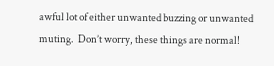awful lot of either unwanted buzzing or unwanted muting.  Don’t worry, these things are normal!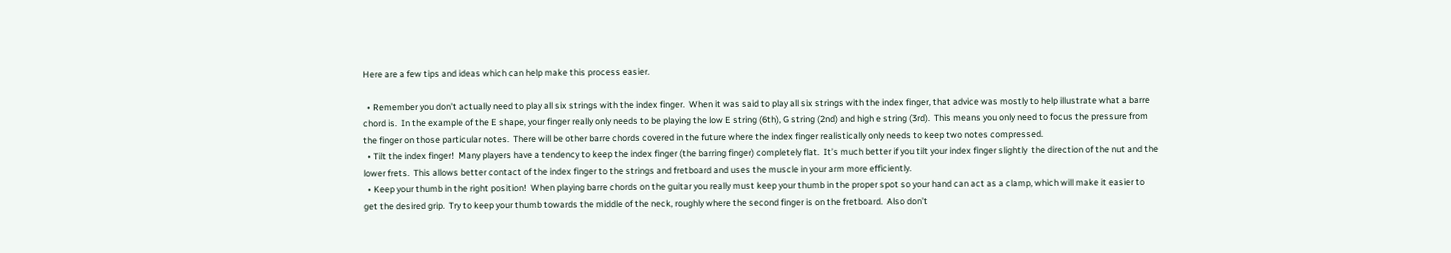Here are a few tips and ideas which can help make this process easier.

  • Remember you don’t actually need to play all six strings with the index finger.  When it was said to play all six strings with the index finger, that advice was mostly to help illustrate what a barre chord is.  In the example of the E shape, your finger really only needs to be playing the low E string (6th), G string (2nd) and high e string (3rd).  This means you only need to focus the pressure from the finger on those particular notes.  There will be other barre chords covered in the future where the index finger realistically only needs to keep two notes compressed.
  • Tilt the index finger!  Many players have a tendency to keep the index finger (the barring finger) completely flat.  It’s much better if you tilt your index finger slightly  the direction of the nut and the lower frets.  This allows better contact of the index finger to the strings and fretboard and uses the muscle in your arm more efficiently.
  • Keep your thumb in the right position!  When playing barre chords on the guitar you really must keep your thumb in the proper spot so your hand can act as a clamp, which will make it easier to get the desired grip.  Try to keep your thumb towards the middle of the neck, roughly where the second finger is on the fretboard.  Also don’t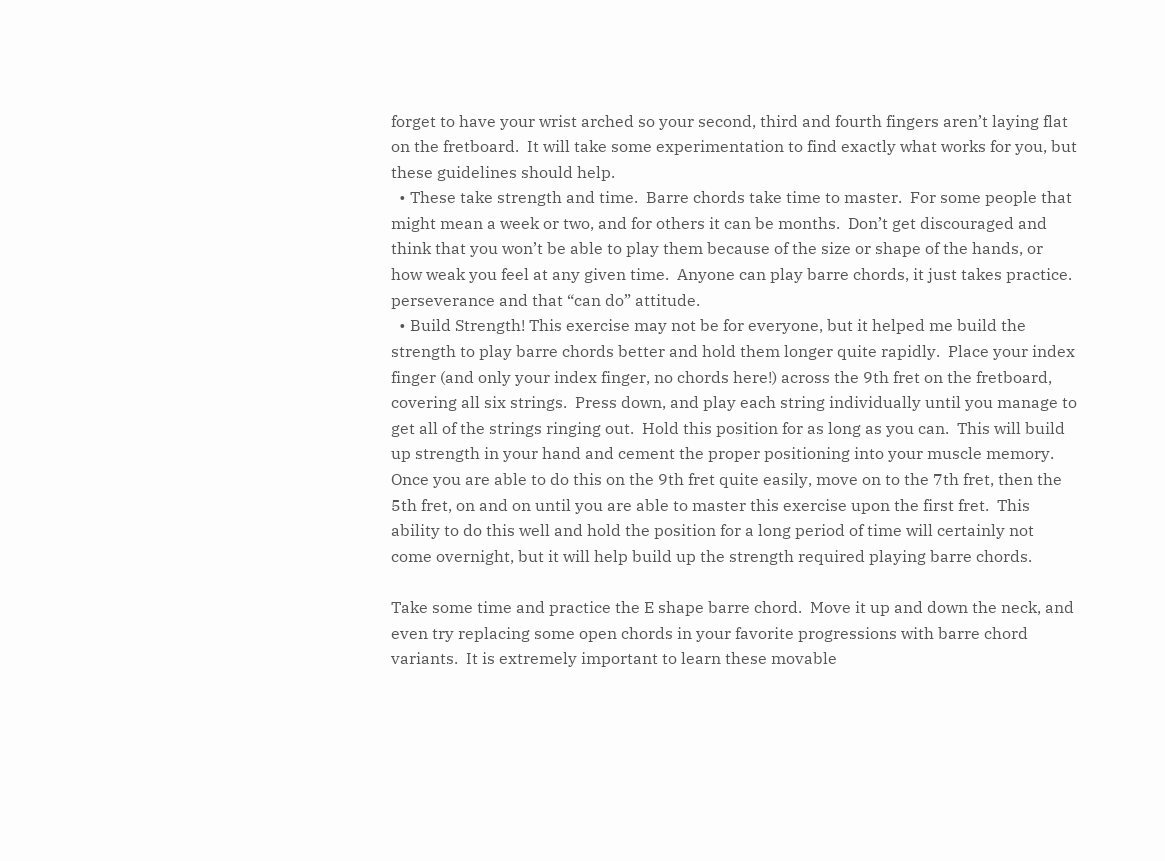forget to have your wrist arched so your second, third and fourth fingers aren’t laying flat on the fretboard.  It will take some experimentation to find exactly what works for you, but these guidelines should help.
  • These take strength and time.  Barre chords take time to master.  For some people that might mean a week or two, and for others it can be months.  Don’t get discouraged and think that you won’t be able to play them because of the size or shape of the hands, or how weak you feel at any given time.  Anyone can play barre chords, it just takes practice. perseverance and that “can do” attitude.
  • Build Strength! This exercise may not be for everyone, but it helped me build the strength to play barre chords better and hold them longer quite rapidly.  Place your index finger (and only your index finger, no chords here!) across the 9th fret on the fretboard, covering all six strings.  Press down, and play each string individually until you manage to get all of the strings ringing out.  Hold this position for as long as you can.  This will build up strength in your hand and cement the proper positioning into your muscle memory.  Once you are able to do this on the 9th fret quite easily, move on to the 7th fret, then the 5th fret, on and on until you are able to master this exercise upon the first fret.  This ability to do this well and hold the position for a long period of time will certainly not come overnight, but it will help build up the strength required playing barre chords.

Take some time and practice the E shape barre chord.  Move it up and down the neck, and even try replacing some open chords in your favorite progressions with barre chord variants.  It is extremely important to learn these movable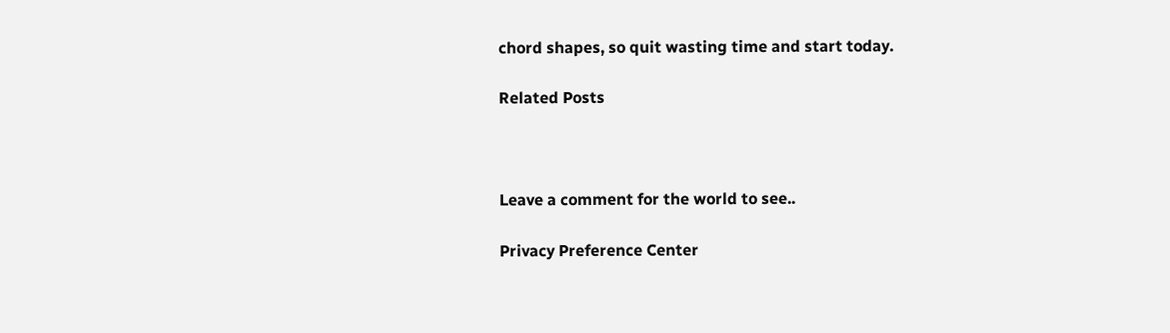chord shapes, so quit wasting time and start today.

Related Posts



Leave a comment for the world to see..

Privacy Preference Center